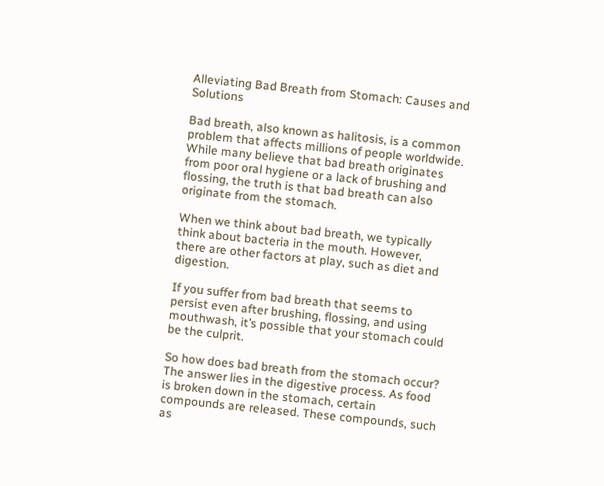Alleviating Bad Breath from Stomach: Causes and Solutions

Bad breath, also known as halitosis, is a common problem that affects millions of people worldwide. While many believe that bad breath originates from poor oral hygiene or a lack of brushing and flossing, the truth is that bad breath can also originate from the stomach.

When we think about bad breath, we typically think about bacteria in the mouth. However, there are other factors at play, such as diet and digestion.

If you suffer from bad breath that seems to persist even after brushing, flossing, and using mouthwash, it’s possible that your stomach could be the culprit.

So how does bad breath from the stomach occur? The answer lies in the digestive process. As food is broken down in the stomach, certain compounds are released. These compounds, such as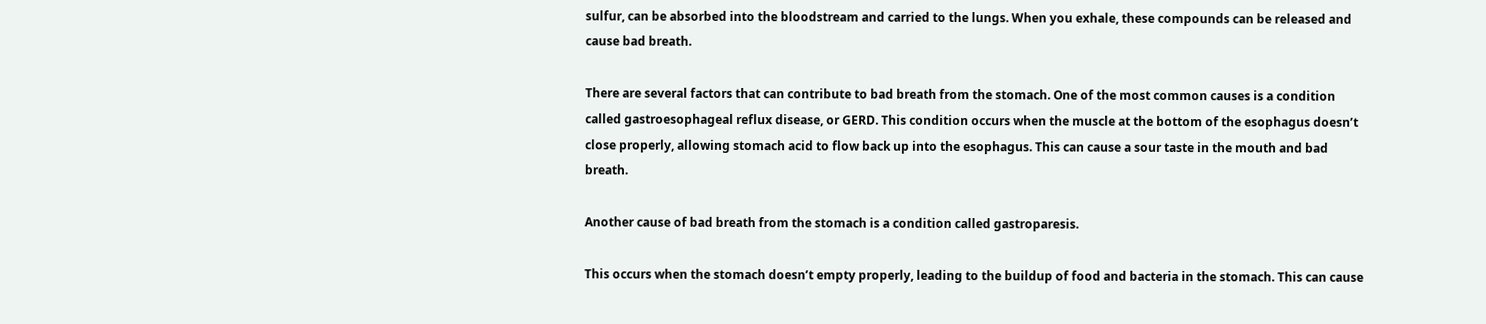sulfur, can be absorbed into the bloodstream and carried to the lungs. When you exhale, these compounds can be released and cause bad breath.

There are several factors that can contribute to bad breath from the stomach. One of the most common causes is a condition called gastroesophageal reflux disease, or GERD. This condition occurs when the muscle at the bottom of the esophagus doesn’t close properly, allowing stomach acid to flow back up into the esophagus. This can cause a sour taste in the mouth and bad breath.

Another cause of bad breath from the stomach is a condition called gastroparesis.

This occurs when the stomach doesn’t empty properly, leading to the buildup of food and bacteria in the stomach. This can cause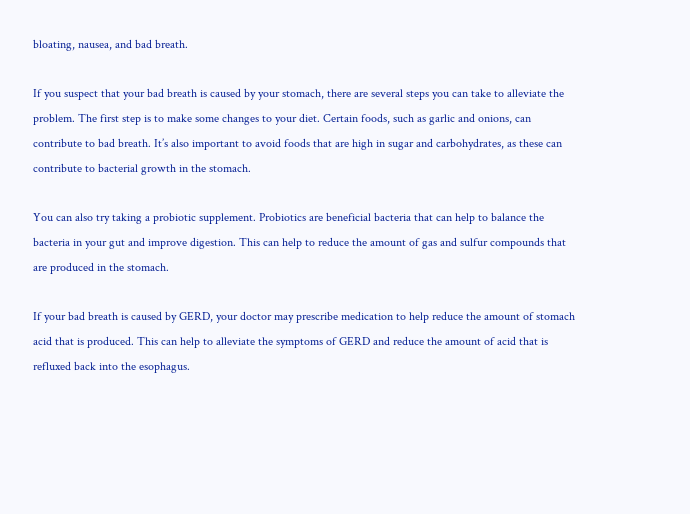bloating, nausea, and bad breath.

If you suspect that your bad breath is caused by your stomach, there are several steps you can take to alleviate the problem. The first step is to make some changes to your diet. Certain foods, such as garlic and onions, can contribute to bad breath. It’s also important to avoid foods that are high in sugar and carbohydrates, as these can contribute to bacterial growth in the stomach.

You can also try taking a probiotic supplement. Probiotics are beneficial bacteria that can help to balance the bacteria in your gut and improve digestion. This can help to reduce the amount of gas and sulfur compounds that are produced in the stomach.

If your bad breath is caused by GERD, your doctor may prescribe medication to help reduce the amount of stomach acid that is produced. This can help to alleviate the symptoms of GERD and reduce the amount of acid that is refluxed back into the esophagus.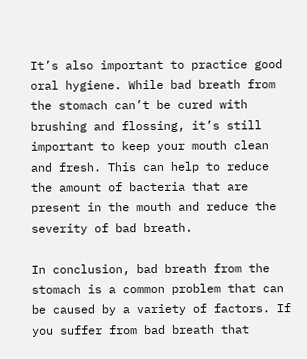It’s also important to practice good oral hygiene. While bad breath from the stomach can’t be cured with brushing and flossing, it’s still important to keep your mouth clean and fresh. This can help to reduce the amount of bacteria that are present in the mouth and reduce the severity of bad breath.

In conclusion, bad breath from the stomach is a common problem that can be caused by a variety of factors. If you suffer from bad breath that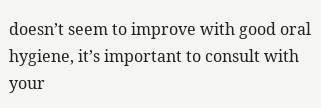doesn’t seem to improve with good oral hygiene, it’s important to consult with your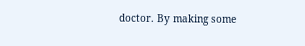doctor. By making some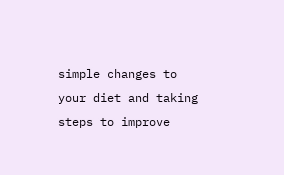simple changes to your diet and taking steps to improve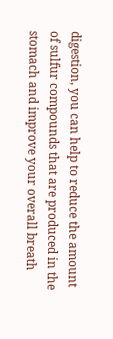digestion, you can help to reduce the amount of sulfur compounds that are produced in the stomach and improve your overall breath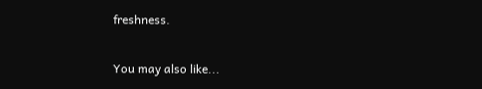freshness.

You may also like...